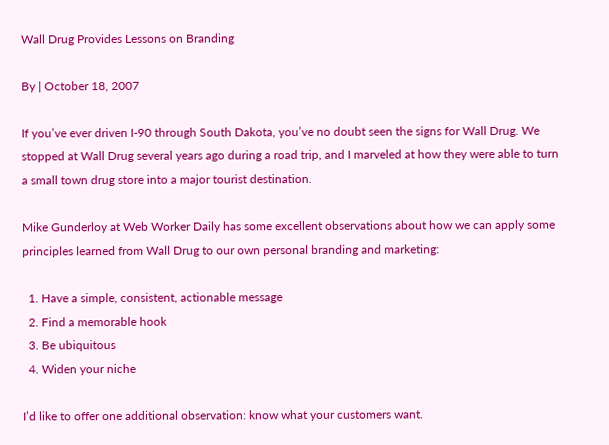Wall Drug Provides Lessons on Branding

By | October 18, 2007

If you’ve ever driven I-90 through South Dakota, you’ve no doubt seen the signs for Wall Drug. We stopped at Wall Drug several years ago during a road trip, and I marveled at how they were able to turn a small town drug store into a major tourist destination.

Mike Gunderloy at Web Worker Daily has some excellent observations about how we can apply some principles learned from Wall Drug to our own personal branding and marketing:

  1. Have a simple, consistent, actionable message
  2. Find a memorable hook
  3. Be ubiquitous
  4. Widen your niche

I’d like to offer one additional observation: know what your customers want.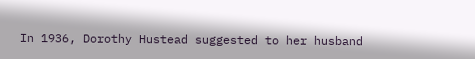In 1936, Dorothy Hustead suggested to her husband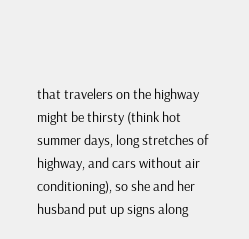that travelers on the highway might be thirsty (think hot summer days, long stretches of highway, and cars without air conditioning), so she and her husband put up signs along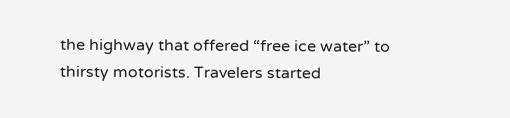the highway that offered “free ice water” to thirsty motorists. Travelers started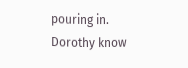pouring in. Dorothy know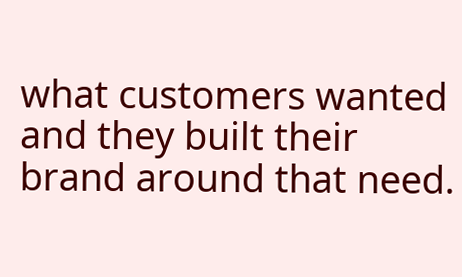what customers wanted and they built their brand around that need.